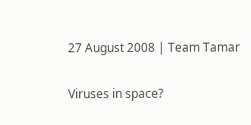27 August 2008 | Team Tamar

Viruses in space?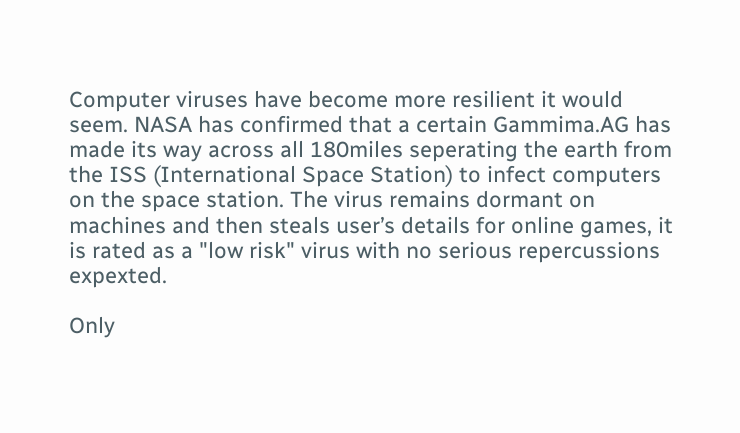Computer viruses have become more resilient it would seem. NASA has confirmed that a certain Gammima.AG has made its way across all 180miles seperating the earth from the ISS (International Space Station) to infect computers on the space station. The virus remains dormant on machines and then steals user’s details for online games, it is rated as a "low risk" virus with no serious repercussions expexted.

Only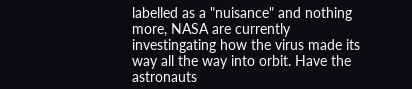labelled as a "nuisance" and nothing more, NASA are currently investingating how the virus made its way all the way into orbit. Have the astronauts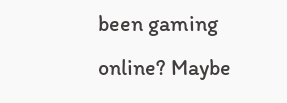been gaming online? Maybe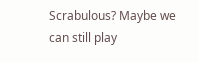Scrabulous? Maybe we can still play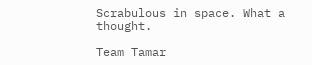Scrabulous in space. What a thought.

Team Tamar